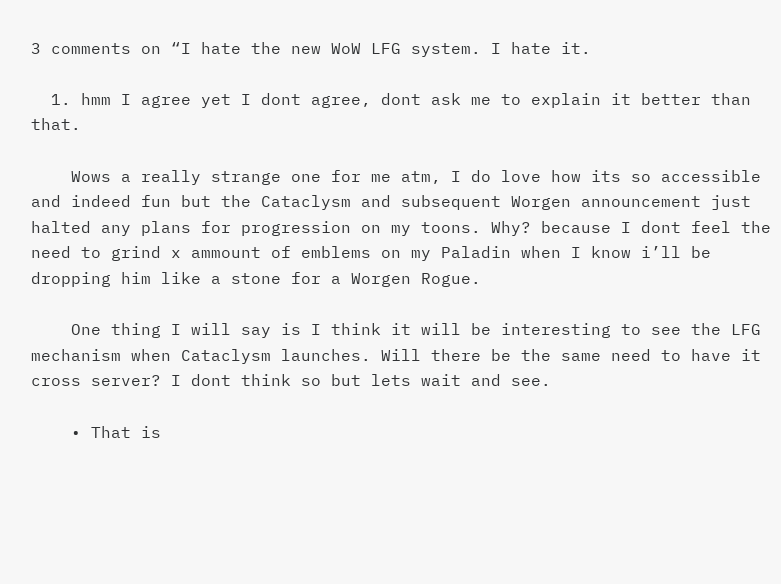3 comments on “I hate the new WoW LFG system. I hate it.

  1. hmm I agree yet I dont agree, dont ask me to explain it better than that.

    Wows a really strange one for me atm, I do love how its so accessible and indeed fun but the Cataclysm and subsequent Worgen announcement just halted any plans for progression on my toons. Why? because I dont feel the need to grind x ammount of emblems on my Paladin when I know i’ll be dropping him like a stone for a Worgen Rogue.

    One thing I will say is I think it will be interesting to see the LFG mechanism when Cataclysm launches. Will there be the same need to have it cross server? I dont think so but lets wait and see.

    • That is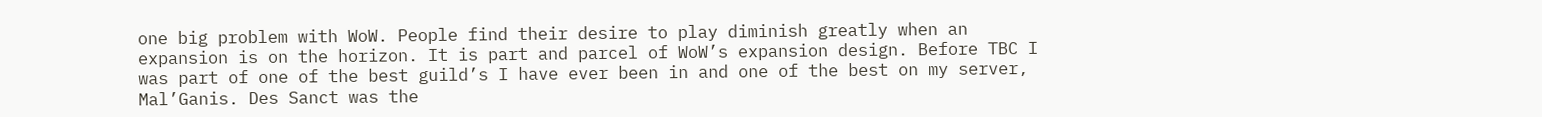one big problem with WoW. People find their desire to play diminish greatly when an expansion is on the horizon. It is part and parcel of WoW’s expansion design. Before TBC I was part of one of the best guild’s I have ever been in and one of the best on my server, Mal’Ganis. Des Sanct was the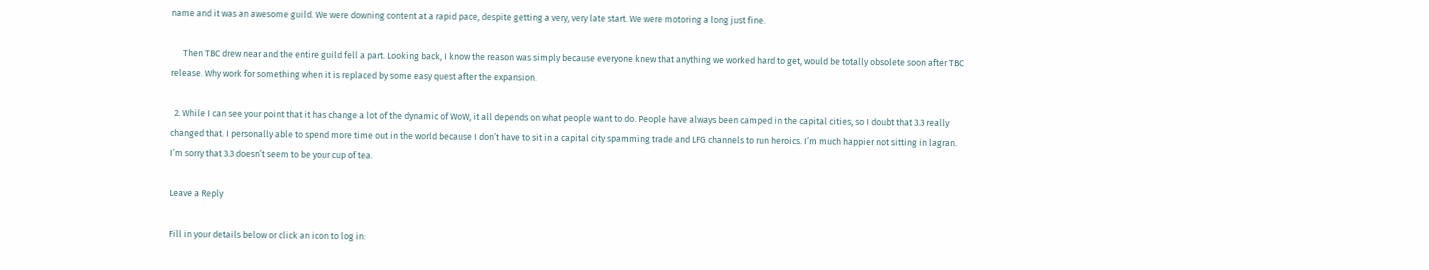name and it was an awesome guild. We were downing content at a rapid pace, despite getting a very, very late start. We were motoring a long just fine.

      Then TBC drew near and the entire guild fell a part. Looking back, I know the reason was simply because everyone knew that anything we worked hard to get, would be totally obsolete soon after TBC release. Why work for something when it is replaced by some easy quest after the expansion.

  2. While I can see your point that it has change a lot of the dynamic of WoW, it all depends on what people want to do. People have always been camped in the capital cities, so I doubt that 3.3 really changed that. I personally able to spend more time out in the world because I don’t have to sit in a capital city spamming trade and LFG channels to run heroics. I’m much happier not sitting in lagran. I’m sorry that 3.3 doesn’t seem to be your cup of tea.

Leave a Reply

Fill in your details below or click an icon to log in: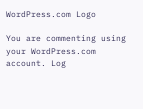WordPress.com Logo

You are commenting using your WordPress.com account. Log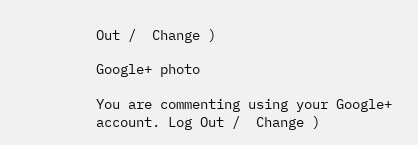Out /  Change )

Google+ photo

You are commenting using your Google+ account. Log Out /  Change )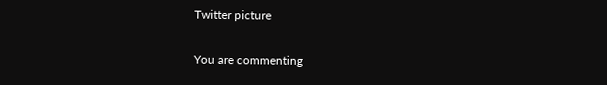Twitter picture

You are commenting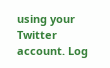using your Twitter account. Log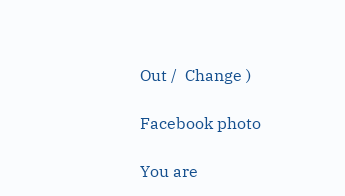Out /  Change )

Facebook photo

You are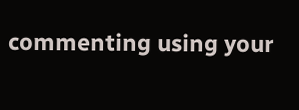commenting using your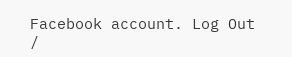Facebook account. Log Out /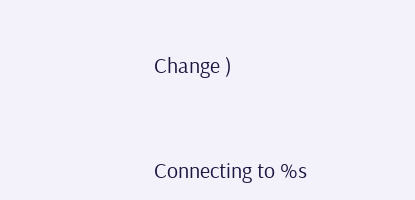Change )


Connecting to %s